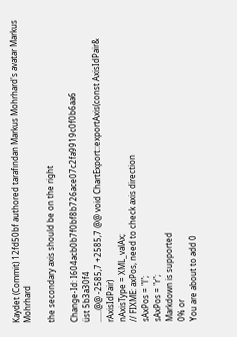Kaydet (Commit) 12fd50bf authored tarafından Markus Mohrhard's avatar Markus Mohrhard

the secondary axis should be on the right

Change-Id: I604acb0b7f0bf8b726ace07c2fa9919c0f0b6aa6
üst 5b3a30f4
......@@ -2585,7 +2585,7 @@ void ChartExport::exportAxis(const AxisIdPair& rAxisIdPair)
nAxisType = XML_valAx;
// FIXME: axPos, need to check axis direction
sAxPos = "l";
sAxPos = "r";
Markdown is supported
0% or
You are about to add 0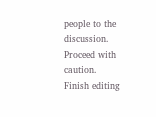people to the discussion. Proceed with caution.
Finish editing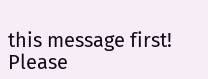this message first!
Please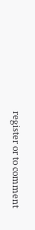register or to comment